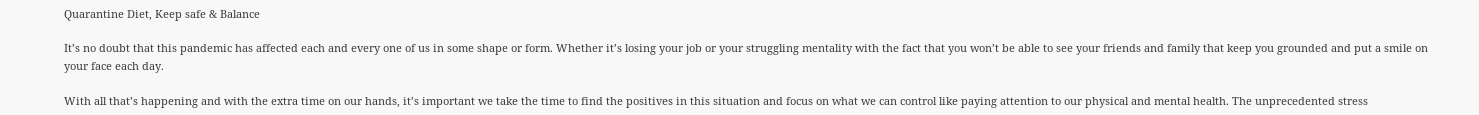Quarantine Diet, Keep safe & Balance

It’s no doubt that this pandemic has affected each and every one of us in some shape or form. Whether it’s losing your job or your struggling mentality with the fact that you won’t be able to see your friends and family that keep you grounded and put a smile on your face each day.

With all that’s happening and with the extra time on our hands, it’s important we take the time to find the positives in this situation and focus on what we can control like paying attention to our physical and mental health. The unprecedented stress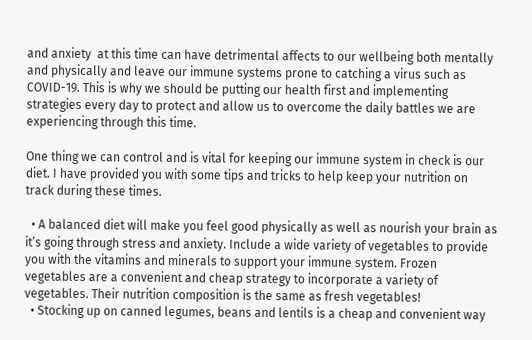and anxiety  at this time can have detrimental affects to our wellbeing both mentally and physically and leave our immune systems prone to catching a virus such as COVID-19. This is why we should be putting our health first and implementing strategies every day to protect and allow us to overcome the daily battles we are experiencing through this time.

One thing we can control and is vital for keeping our immune system in check is our diet. I have provided you with some tips and tricks to help keep your nutrition on track during these times.

  • A balanced diet will make you feel good physically as well as nourish your brain as it’s going through stress and anxiety. Include a wide variety of vegetables to provide you with the vitamins and minerals to support your immune system. Frozen vegetables are a convenient and cheap strategy to incorporate a variety of vegetables. Their nutrition composition is the same as fresh vegetables!
  • Stocking up on canned legumes, beans and lentils is a cheap and convenient way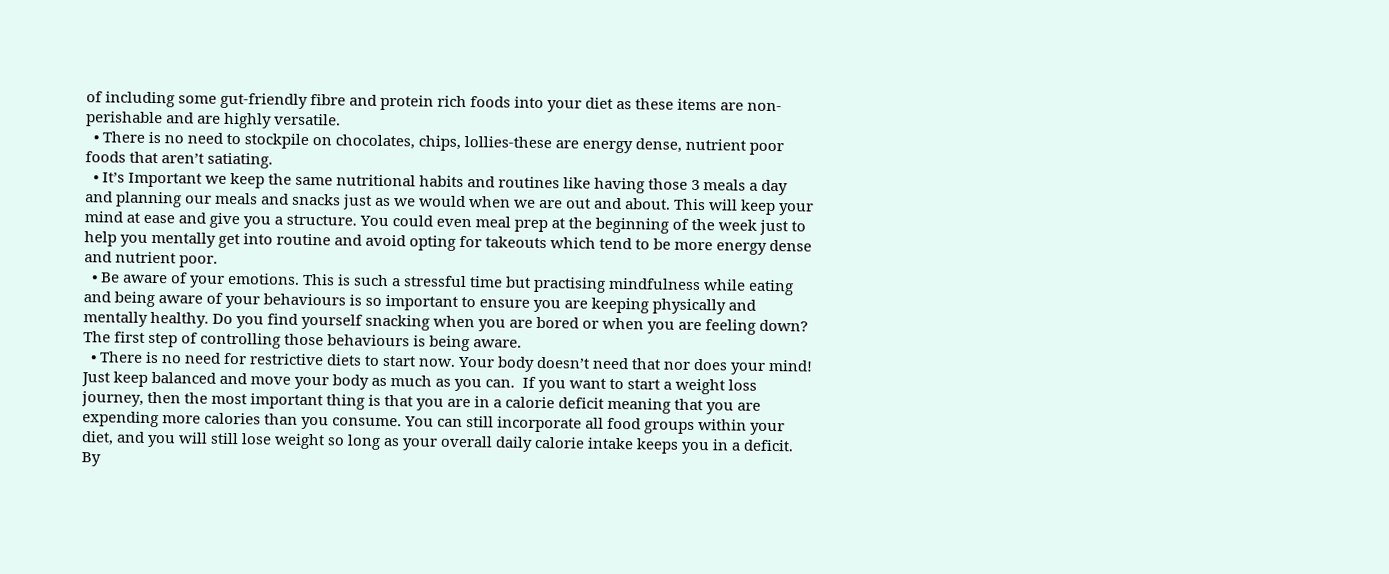of including some gut-friendly fibre and protein rich foods into your diet as these items are non-perishable and are highly versatile.
  • There is no need to stockpile on chocolates, chips, lollies-these are energy dense, nutrient poor foods that aren’t satiating.
  • It’s Important we keep the same nutritional habits and routines like having those 3 meals a day and planning our meals and snacks just as we would when we are out and about. This will keep your mind at ease and give you a structure. You could even meal prep at the beginning of the week just to help you mentally get into routine and avoid opting for takeouts which tend to be more energy dense and nutrient poor.
  • Be aware of your emotions. This is such a stressful time but practising mindfulness while eating and being aware of your behaviours is so important to ensure you are keeping physically and mentally healthy. Do you find yourself snacking when you are bored or when you are feeling down? The first step of controlling those behaviours is being aware.
  • There is no need for restrictive diets to start now. Your body doesn’t need that nor does your mind! Just keep balanced and move your body as much as you can.  If you want to start a weight loss journey, then the most important thing is that you are in a calorie deficit meaning that you are expending more calories than you consume. You can still incorporate all food groups within your diet, and you will still lose weight so long as your overall daily calorie intake keeps you in a deficit. By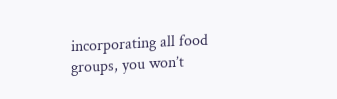incorporating all food groups, you won’t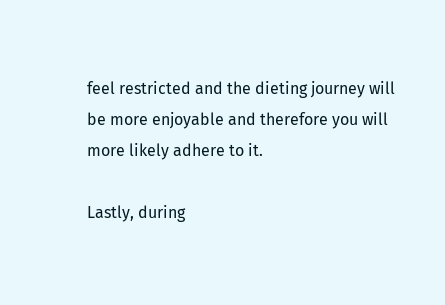feel restricted and the dieting journey will be more enjoyable and therefore you will more likely adhere to it.

Lastly, during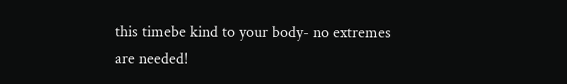this timebe kind to your body- no extremes are needed!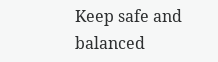Keep safe and balanced